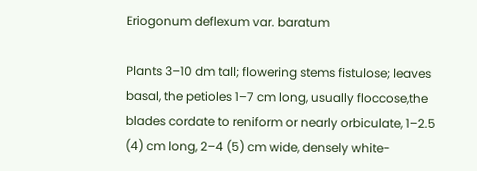Eriogonum deflexum var. baratum

Plants 3–10 dm tall; flowering stems fistulose; leaves basal, the petioles 1–7 cm long, usually floccose,the blades cordate to reniform or nearly orbiculate, 1–2.5 (4) cm long, 2–4 (5) cm wide, densely white-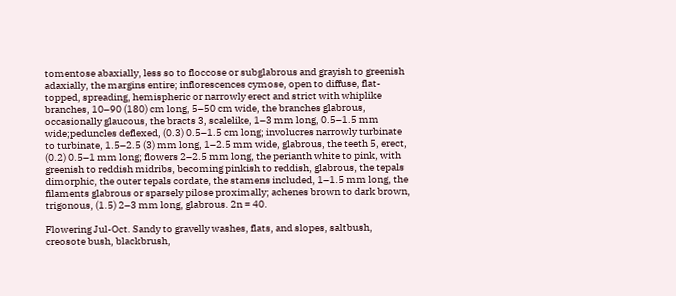tomentose abaxially, less so to floccose or subglabrous and grayish to greenish adaxially, the margins entire; inflorescences cymose, open to diffuse, flat-topped, spreading, hemispheric or narrowly erect and strict with whiplike branches, 10–90 (180) cm long, 5–50 cm wide, the branches glabrous, occasionally glaucous, the bracts 3, scalelike, 1–3 mm long, 0.5–1.5 mm wide;peduncles deflexed, (0.3) 0.5–1.5 cm long; involucres narrowly turbinate to turbinate, 1.5–2.5 (3) mm long, 1–2.5 mm wide, glabrous, the teeth 5, erect, (0.2) 0.5–1 mm long; flowers 2–2.5 mm long, the perianth white to pink, with greenish to reddish midribs, becoming pinkish to reddish, glabrous, the tepals dimorphic, the outer tepals cordate, the stamens included, 1–1.5 mm long, the filaments glabrous or sparsely pilose proximally; achenes brown to dark brown, trigonous, (1.5) 2–3 mm long, glabrous. 2n = 40.

Flowering Jul-Oct. Sandy to gravelly washes, flats, and slopes, saltbush, creosote bush, blackbrush,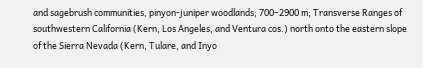and sagebrush communities, pinyon-juniper woodlands; 700–2900 m; Transverse Ranges of southwestern California (Kern, Los Angeles, and Ventura cos.) north onto the eastern slope of the Sierra Nevada (Kern, Tulare, and Inyo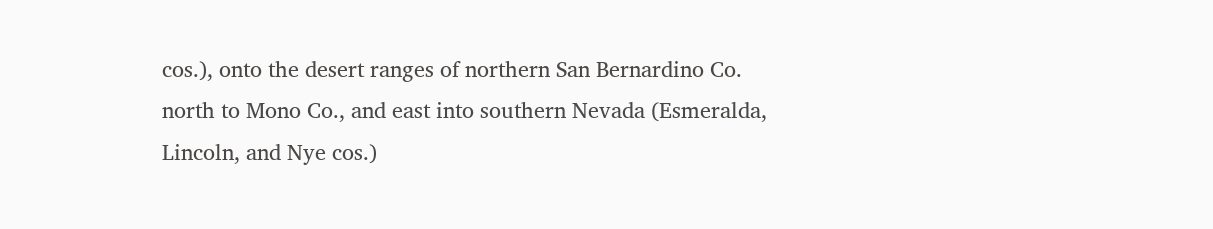cos.), onto the desert ranges of northern San Bernardino Co. north to Mono Co., and east into southern Nevada (Esmeralda, Lincoln, and Nye cos.)